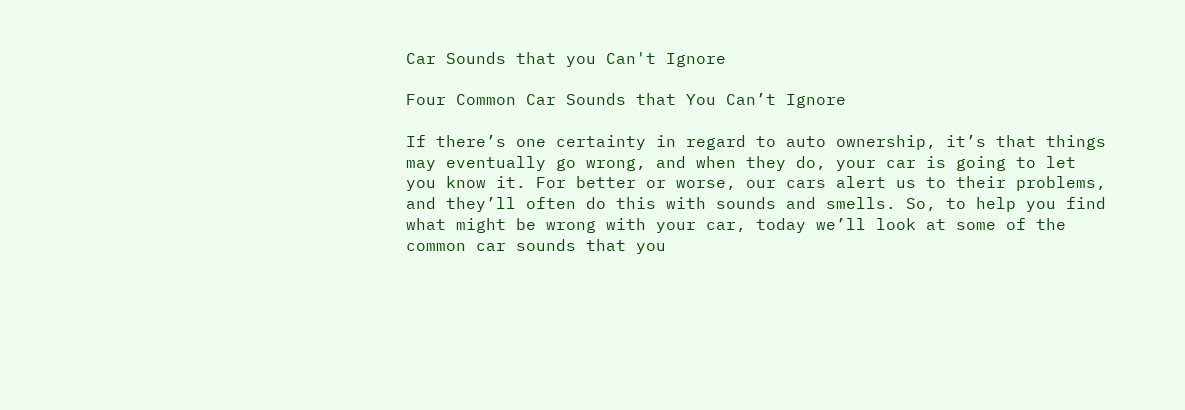Car Sounds that you Can't Ignore

Four Common Car Sounds that You Can’t Ignore

If there’s one certainty in regard to auto ownership, it’s that things may eventually go wrong, and when they do, your car is going to let you know it. For better or worse, our cars alert us to their problems, and they’ll often do this with sounds and smells. So, to help you find what might be wrong with your car, today we’ll look at some of the common car sounds that you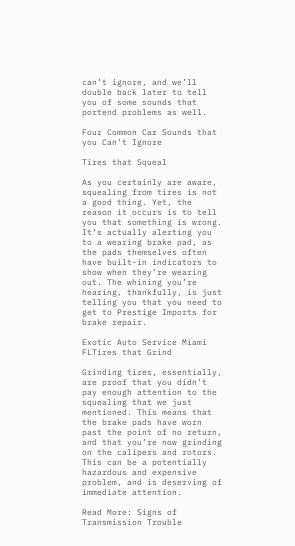can’t ignore, and we’ll double back later to tell you of some sounds that portend problems as well.

Four Common Car Sounds that you Can’t Ignore

Tires that Squeal

As you certainly are aware, squealing from tires is not a good thing. Yet, the reason it occurs is to tell you that something is wrong. It’s actually alerting you to a wearing brake pad, as the pads themselves often have built-in indicators to show when they’re wearing out. The whining you’re hearing, thankfully, is just telling you that you need to get to Prestige Imports for brake repair.

Exotic Auto Service Miami FLTires that Grind

Grinding tires, essentially, are proof that you didn’t pay enough attention to the squealing that we just mentioned. This means that the brake pads have worn past the point of no return, and that you’re now grinding on the calipers and rotors. This can be a potentially hazardous and expensive problem, and is deserving of immediate attention.

Read More: Signs of Transmission Trouble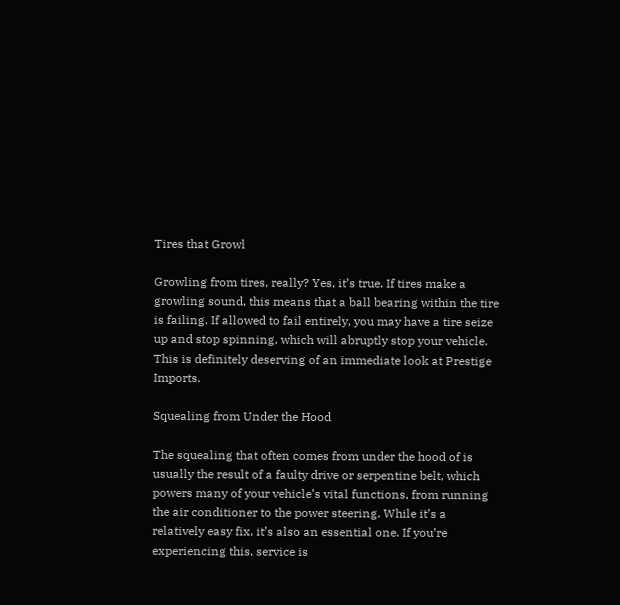Tires that Growl

Growling from tires, really? Yes, it’s true. If tires make a growling sound, this means that a ball bearing within the tire is failing. If allowed to fail entirely, you may have a tire seize up and stop spinning, which will abruptly stop your vehicle. This is definitely deserving of an immediate look at Prestige Imports.

Squealing from Under the Hood

The squealing that often comes from under the hood of is usually the result of a faulty drive or serpentine belt, which powers many of your vehicle’s vital functions, from running the air conditioner to the power steering. While it’s a relatively easy fix, it’s also an essential one. If you’re experiencing this, service is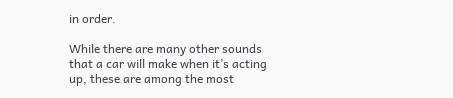in order.

While there are many other sounds that a car will make when it’s acting up, these are among the most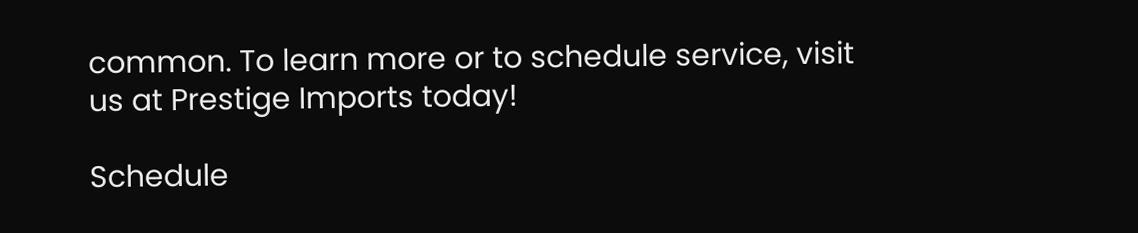common. To learn more or to schedule service, visit us at Prestige Imports today!

Schedule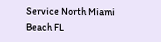Service North Miami Beach FL